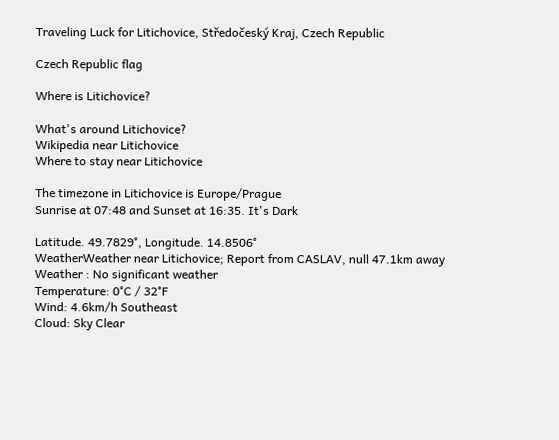Traveling Luck for Litichovice, Středočeský Kraj, Czech Republic

Czech Republic flag

Where is Litichovice?

What's around Litichovice?
Wikipedia near Litichovice
Where to stay near Litichovice

The timezone in Litichovice is Europe/Prague
Sunrise at 07:48 and Sunset at 16:35. It's Dark

Latitude. 49.7829°, Longitude. 14.8506°
WeatherWeather near Litichovice; Report from CASLAV, null 47.1km away
Weather : No significant weather
Temperature: 0°C / 32°F
Wind: 4.6km/h Southeast
Cloud: Sky Clear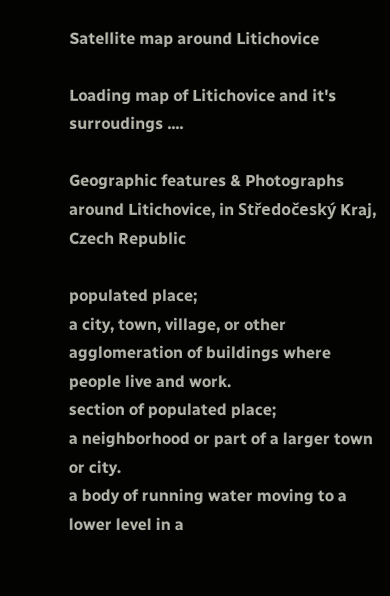Satellite map around Litichovice

Loading map of Litichovice and it's surroudings ....

Geographic features & Photographs around Litichovice, in Středočeský Kraj, Czech Republic

populated place;
a city, town, village, or other agglomeration of buildings where people live and work.
section of populated place;
a neighborhood or part of a larger town or city.
a body of running water moving to a lower level in a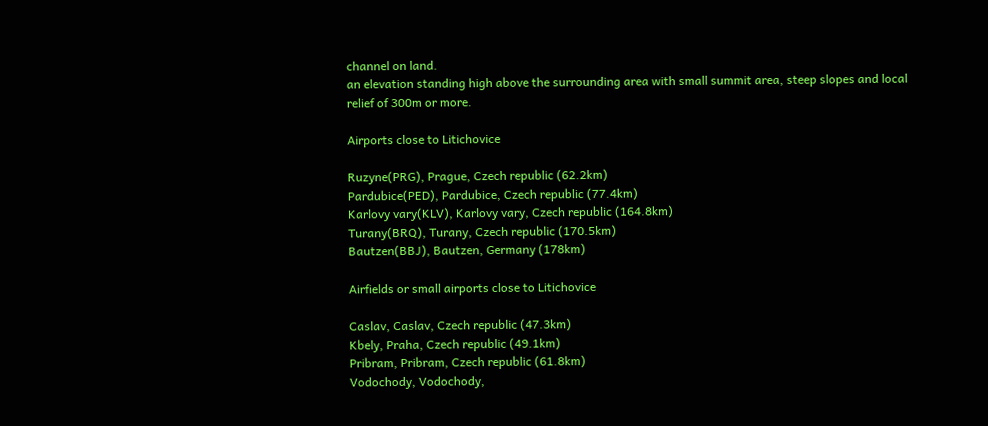channel on land.
an elevation standing high above the surrounding area with small summit area, steep slopes and local relief of 300m or more.

Airports close to Litichovice

Ruzyne(PRG), Prague, Czech republic (62.2km)
Pardubice(PED), Pardubice, Czech republic (77.4km)
Karlovy vary(KLV), Karlovy vary, Czech republic (164.8km)
Turany(BRQ), Turany, Czech republic (170.5km)
Bautzen(BBJ), Bautzen, Germany (178km)

Airfields or small airports close to Litichovice

Caslav, Caslav, Czech republic (47.3km)
Kbely, Praha, Czech republic (49.1km)
Pribram, Pribram, Czech republic (61.8km)
Vodochody, Vodochody,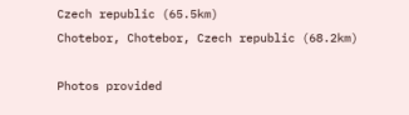Czech republic (65.5km)
Chotebor, Chotebor, Czech republic (68.2km)

Photos provided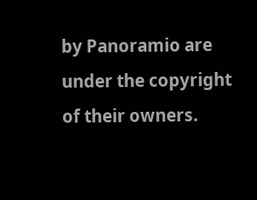by Panoramio are under the copyright of their owners.